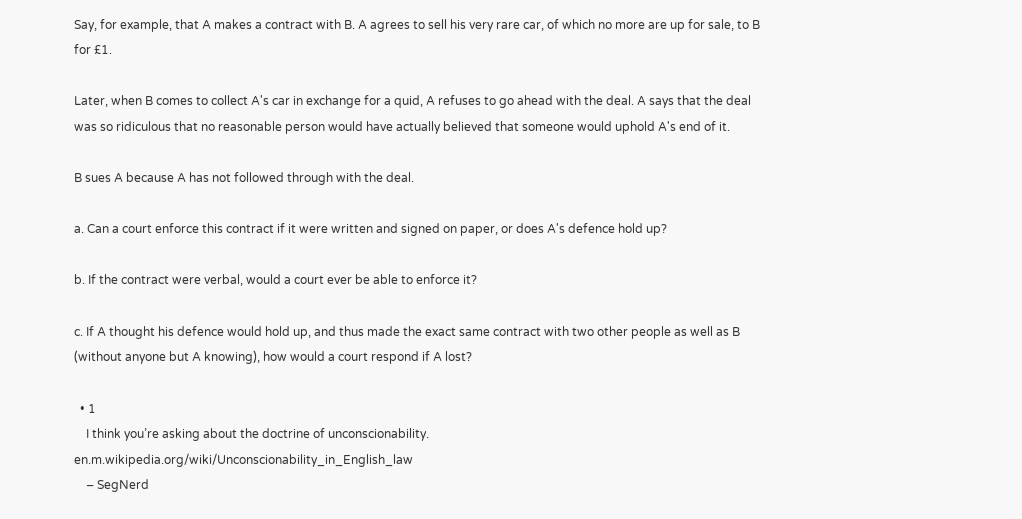Say, for example, that A makes a contract with B. A agrees to sell his very rare car, of which no more are up for sale, to B for £1.

Later, when B comes to collect A's car in exchange for a quid, A refuses to go ahead with the deal. A says that the deal was so ridiculous that no reasonable person would have actually believed that someone would uphold A's end of it.

B sues A because A has not followed through with the deal.

a. Can a court enforce this contract if it were written and signed on paper, or does A's defence hold up?

b. If the contract were verbal, would a court ever be able to enforce it?

c. If A thought his defence would hold up, and thus made the exact same contract with two other people as well as B (without anyone but A knowing), how would a court respond if A lost?

  • 1
    I think you’re asking about the doctrine of unconscionability. en.m.wikipedia.org/wiki/Unconscionability_in_English_law
    – SegNerd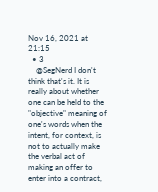Nov 16, 2021 at 21:15
  • 3
    @SegNerd I don't think that's it. It is really about whether one can be held to the "objective" meaning of one's words when the intent, for context, is not to actually make the verbal act of making an offer to enter into a contract,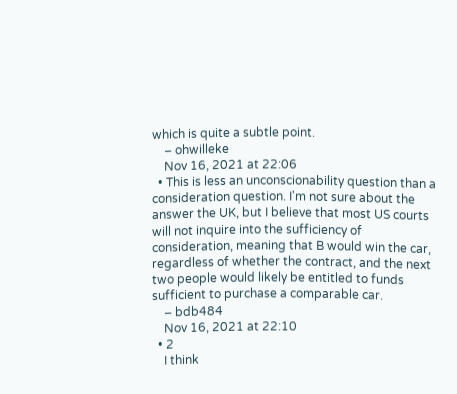which is quite a subtle point.
    – ohwilleke
    Nov 16, 2021 at 22:06
  • This is less an unconscionability question than a consideration question. I'm not sure about the answer the UK, but I believe that most US courts will not inquire into the sufficiency of consideration, meaning that B would win the car, regardless of whether the contract, and the next two people would likely be entitled to funds sufficient to purchase a comparable car.
    – bdb484
    Nov 16, 2021 at 22:10
  • 2
    I think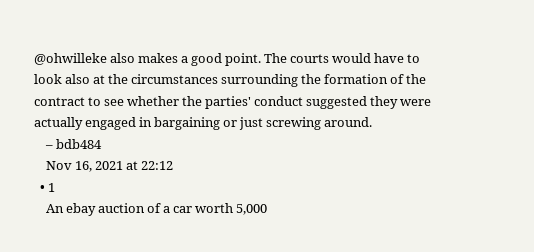@ohwilleke also makes a good point. The courts would have to look also at the circumstances surrounding the formation of the contract to see whether the parties' conduct suggested they were actually engaged in bargaining or just screwing around.
    – bdb484
    Nov 16, 2021 at 22:12
  • 1
    An ebay auction of a car worth 5,000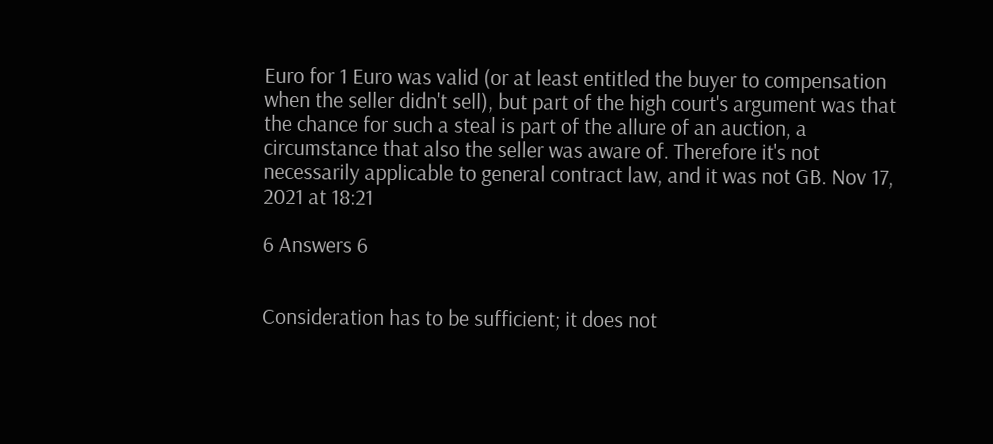Euro for 1 Euro was valid (or at least entitled the buyer to compensation when the seller didn't sell), but part of the high court's argument was that the chance for such a steal is part of the allure of an auction, a circumstance that also the seller was aware of. Therefore it's not necessarily applicable to general contract law, and it was not GB. Nov 17, 2021 at 18:21

6 Answers 6


Consideration has to be sufficient; it does not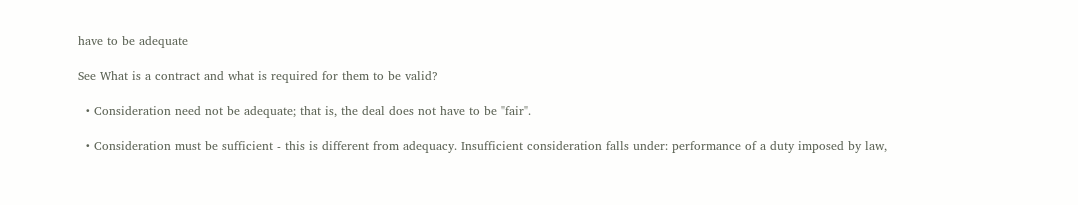have to be adequate

See What is a contract and what is required for them to be valid?

  • Consideration need not be adequate; that is, the deal does not have to be "fair".

  • Consideration must be sufficient - this is different from adequacy. Insufficient consideration falls under: performance of a duty imposed by law,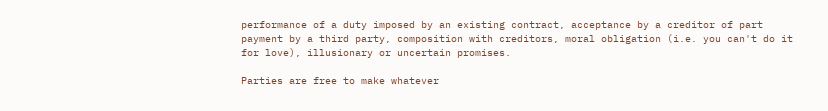performance of a duty imposed by an existing contract, acceptance by a creditor of part payment by a third party, composition with creditors, moral obligation (i.e. you can't do it for love), illusionary or uncertain promises.

Parties are free to make whatever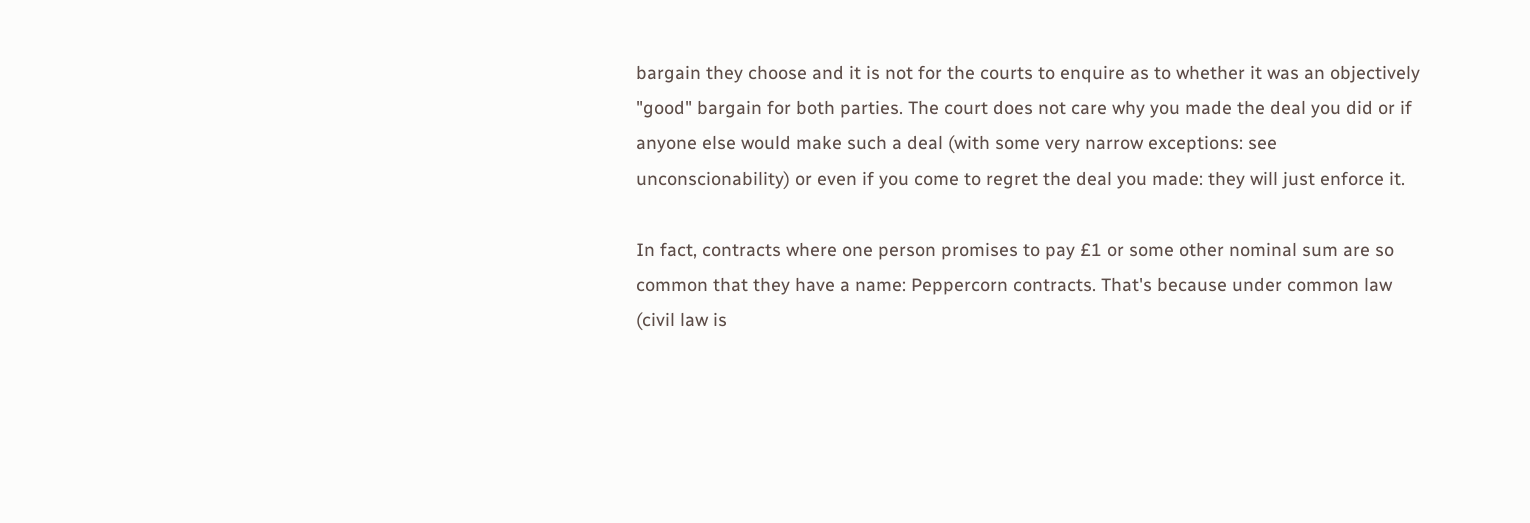bargain they choose and it is not for the courts to enquire as to whether it was an objectively "good" bargain for both parties. The court does not care why you made the deal you did or if anyone else would make such a deal (with some very narrow exceptions: see unconscionability) or even if you come to regret the deal you made: they will just enforce it.

In fact, contracts where one person promises to pay £1 or some other nominal sum are so common that they have a name: Peppercorn contracts. That's because under common law (civil law is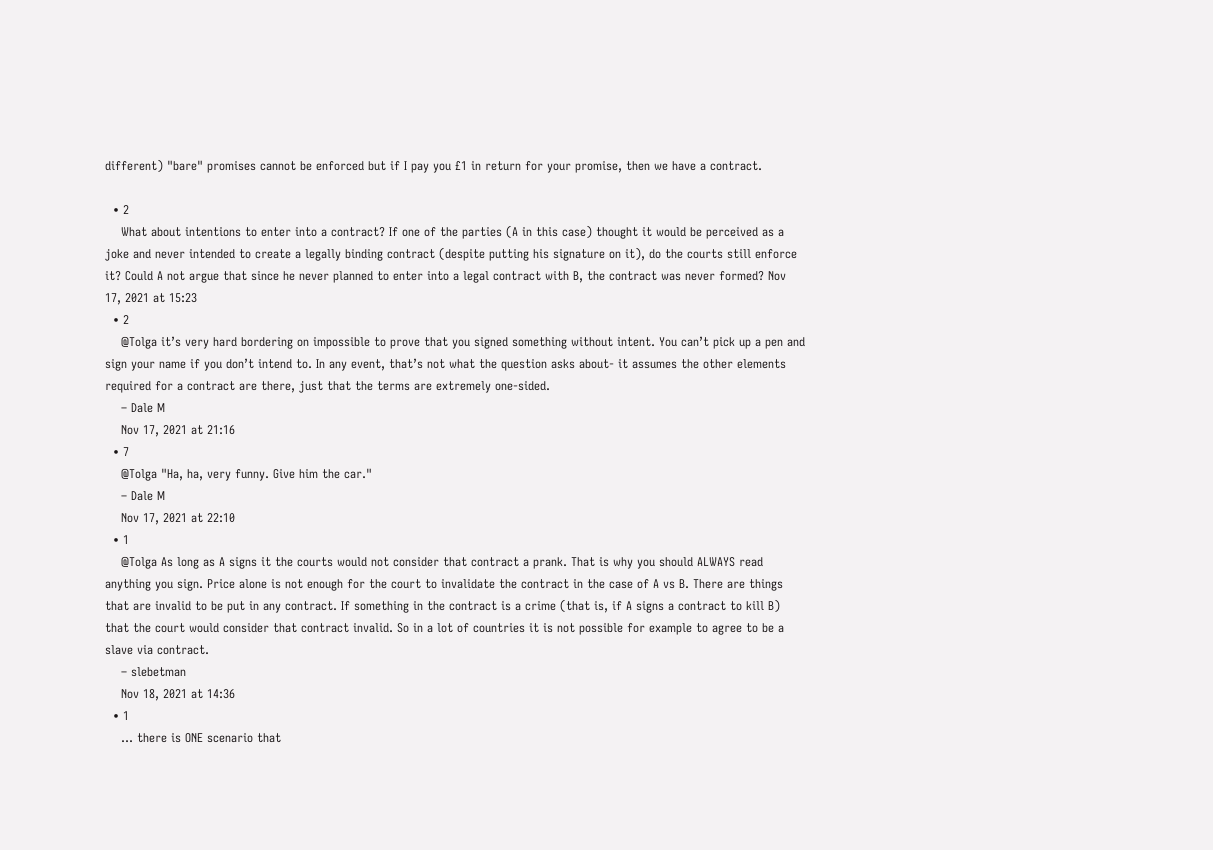different) "bare" promises cannot be enforced but if I pay you £1 in return for your promise, then we have a contract.

  • 2
    What about intentions to enter into a contract? If one of the parties (A in this case) thought it would be perceived as a joke and never intended to create a legally binding contract (despite putting his signature on it), do the courts still enforce it? Could A not argue that since he never planned to enter into a legal contract with B, the contract was never formed? Nov 17, 2021 at 15:23
  • 2
    @Tolga it’s very hard bordering on impossible to prove that you signed something without intent. You can’t pick up a pen and sign your name if you don’t intend to. In any event, that’s not what the question asks about- it assumes the other elements required for a contract are there, just that the terms are extremely one-sided.
    – Dale M
    Nov 17, 2021 at 21:16
  • 7
    @Tolga "Ha, ha, very funny. Give him the car."
    – Dale M
    Nov 17, 2021 at 22:10
  • 1
    @Tolga As long as A signs it the courts would not consider that contract a prank. That is why you should ALWAYS read anything you sign. Price alone is not enough for the court to invalidate the contract in the case of A vs B. There are things that are invalid to be put in any contract. If something in the contract is a crime (that is, if A signs a contract to kill B) that the court would consider that contract invalid. So in a lot of countries it is not possible for example to agree to be a slave via contract.
    – slebetman
    Nov 18, 2021 at 14:36
  • 1
    ... there is ONE scenario that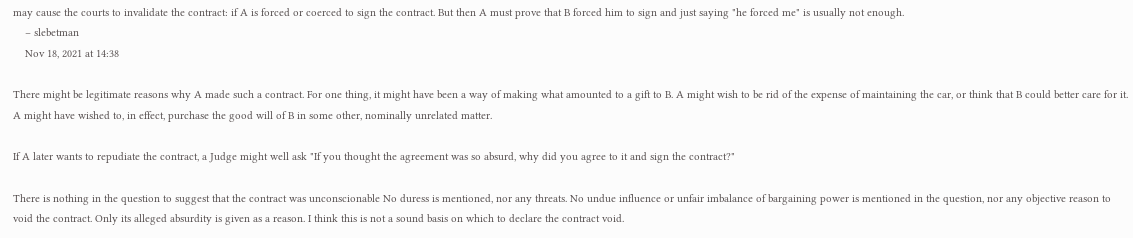may cause the courts to invalidate the contract: if A is forced or coerced to sign the contract. But then A must prove that B forced him to sign and just saying "he forced me" is usually not enough.
    – slebetman
    Nov 18, 2021 at 14:38

There might be legitimate reasons why A made such a contract. For one thing, it might have been a way of making what amounted to a gift to B. A might wish to be rid of the expense of maintaining the car, or think that B could better care for it. A might have wished to, in effect, purchase the good will of B in some other, nominally unrelated matter.

If A later wants to repudiate the contract, a Judge might well ask "If you thought the agreement was so absurd, why did you agree to it and sign the contract?"

There is nothing in the question to suggest that the contract was unconscionable No duress is mentioned, nor any threats. No undue influence or unfair imbalance of bargaining power is mentioned in the question, nor any objective reason to void the contract. Only its alleged absurdity is given as a reason. I think this is not a sound basis on which to declare the contract void.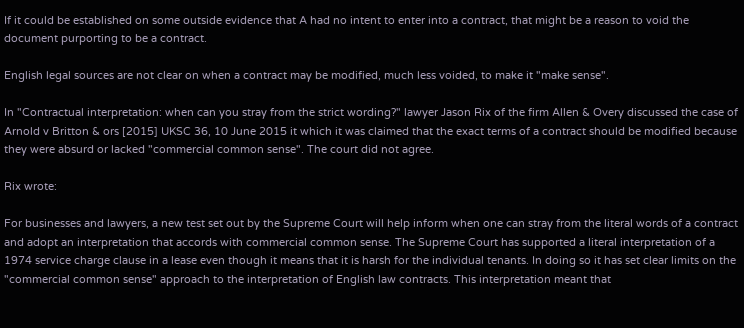If it could be established on some outside evidence that A had no intent to enter into a contract, that might be a reason to void the document purporting to be a contract.

English legal sources are not clear on when a contract may be modified, much less voided, to make it "make sense".

In "Contractual interpretation: when can you stray from the strict wording?" lawyer Jason Rix of the firm Allen & Overy discussed the case of Arnold v Britton & ors [2015] UKSC 36, 10 June 2015 it which it was claimed that the exact terms of a contract should be modified because they were absurd or lacked "commercial common sense". The court did not agree.

Rix wrote:

For businesses and lawyers, a new test set out by the Supreme Court will help inform when one can stray from the literal words of a contract and adopt an interpretation that accords with commercial common sense. The Supreme Court has supported a literal interpretation of a 1974 service charge clause in a lease even though it means that it is harsh for the individual tenants. In doing so it has set clear limits on the "commercial common sense" approach to the interpretation of English law contracts. This interpretation meant that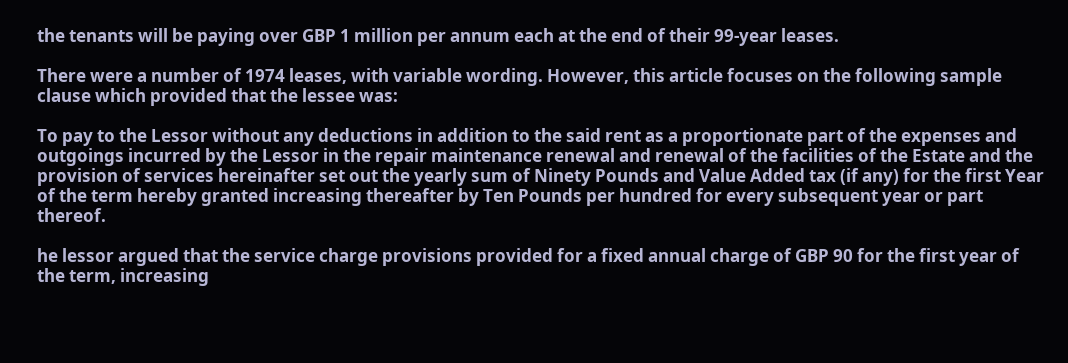the tenants will be paying over GBP 1 million per annum each at the end of their 99-year leases.

There were a number of 1974 leases, with variable wording. However, this article focuses on the following sample clause which provided that the lessee was:

To pay to the Lessor without any deductions in addition to the said rent as a proportionate part of the expenses and outgoings incurred by the Lessor in the repair maintenance renewal and renewal of the facilities of the Estate and the provision of services hereinafter set out the yearly sum of Ninety Pounds and Value Added tax (if any) for the first Year of the term hereby granted increasing thereafter by Ten Pounds per hundred for every subsequent year or part thereof.

he lessor argued that the service charge provisions provided for a fixed annual charge of GBP 90 for the first year of the term, increasing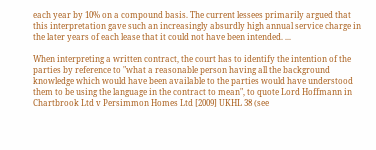each year by 10% on a compound basis. The current lessees primarily argued that this interpretation gave such an increasingly absurdly high annual service charge in the later years of each lease that it could not have been intended. ...

When interpreting a written contract, the court has to identify the intention of the parties by reference to "what a reasonable person having all the background knowledge which would have been available to the parties would have understood them to be using the language in the contract to mean", to quote Lord Hoffmann in Chartbrook Ltd v Persimmon Homes Ltd [2009] UKHL 38 (see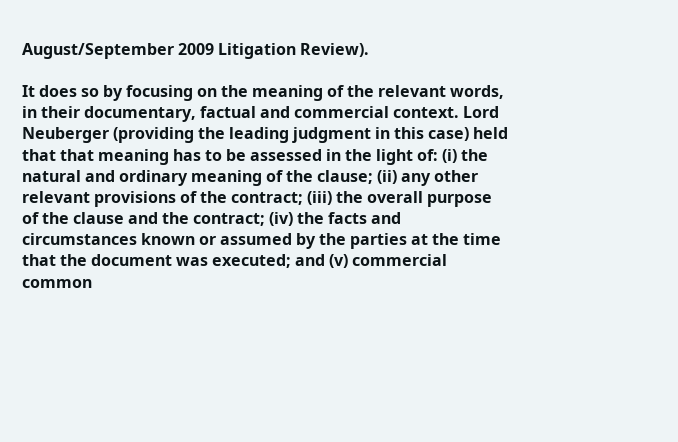August/September 2009 Litigation Review).

It does so by focusing on the meaning of the relevant words, in their documentary, factual and commercial context. Lord Neuberger (providing the leading judgment in this case) held that that meaning has to be assessed in the light of: (i) the natural and ordinary meaning of the clause; (ii) any other relevant provisions of the contract; (iii) the overall purpose of the clause and the contract; (iv) the facts and circumstances known or assumed by the parties at the time that the document was executed; and (v) commercial common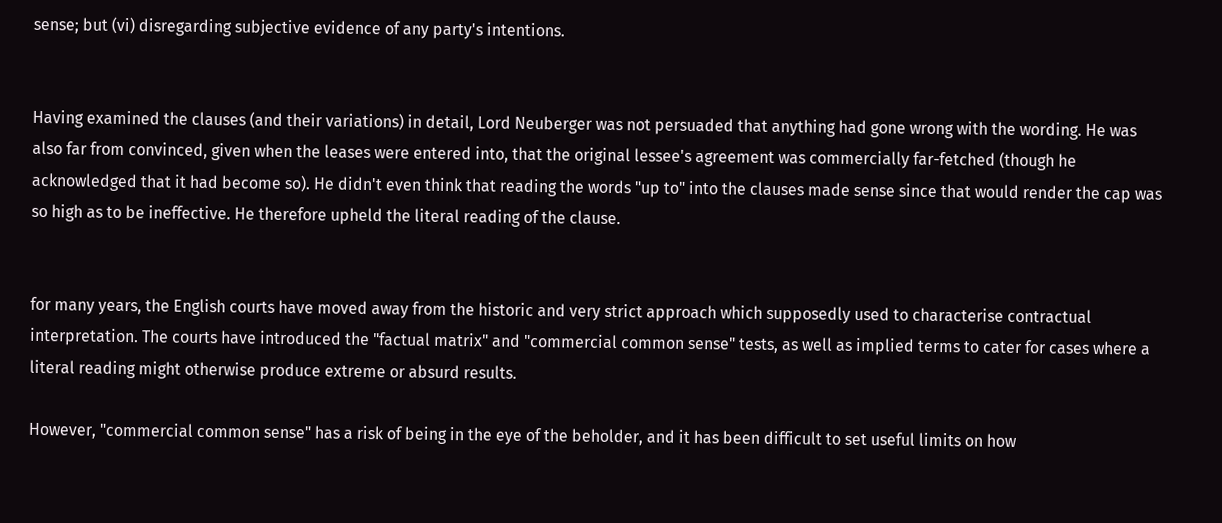sense; but (vi) disregarding subjective evidence of any party's intentions.


Having examined the clauses (and their variations) in detail, Lord Neuberger was not persuaded that anything had gone wrong with the wording. He was also far from convinced, given when the leases were entered into, that the original lessee's agreement was commercially far-fetched (though he acknowledged that it had become so). He didn't even think that reading the words "up to" into the clauses made sense since that would render the cap was so high as to be ineffective. He therefore upheld the literal reading of the clause.


for many years, the English courts have moved away from the historic and very strict approach which supposedly used to characterise contractual interpretation. The courts have introduced the "factual matrix" and "commercial common sense" tests, as well as implied terms to cater for cases where a literal reading might otherwise produce extreme or absurd results.

However, "commercial common sense" has a risk of being in the eye of the beholder, and it has been difficult to set useful limits on how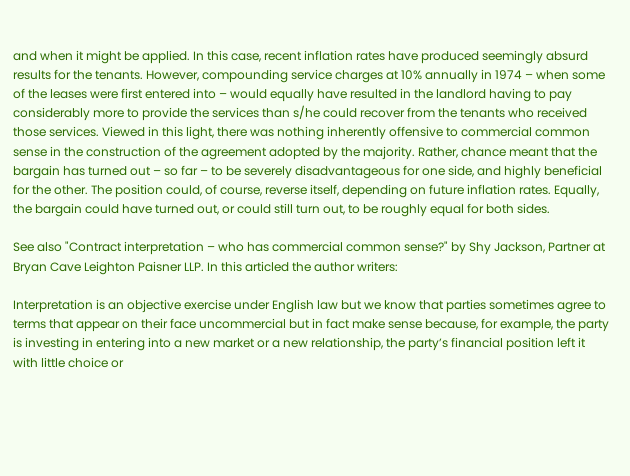and when it might be applied. In this case, recent inflation rates have produced seemingly absurd results for the tenants. However, compounding service charges at 10% annually in 1974 – when some of the leases were first entered into – would equally have resulted in the landlord having to pay considerably more to provide the services than s/he could recover from the tenants who received those services. Viewed in this light, there was nothing inherently offensive to commercial common sense in the construction of the agreement adopted by the majority. Rather, chance meant that the bargain has turned out – so far – to be severely disadvantageous for one side, and highly beneficial for the other. The position could, of course, reverse itself, depending on future inflation rates. Equally, the bargain could have turned out, or could still turn out, to be roughly equal for both sides.

See also "Contract interpretation – who has commercial common sense?" by Shy Jackson, Partner at Bryan Cave Leighton Paisner LLP. In this articled the author writers:

Interpretation is an objective exercise under English law but we know that parties sometimes agree to terms that appear on their face uncommercial but in fact make sense because, for example, the party is investing in entering into a new market or a new relationship, the party’s financial position left it with little choice or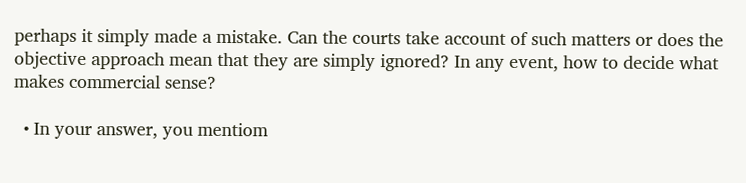perhaps it simply made a mistake. Can the courts take account of such matters or does the objective approach mean that they are simply ignored? In any event, how to decide what makes commercial sense?

  • In your answer, you mentiom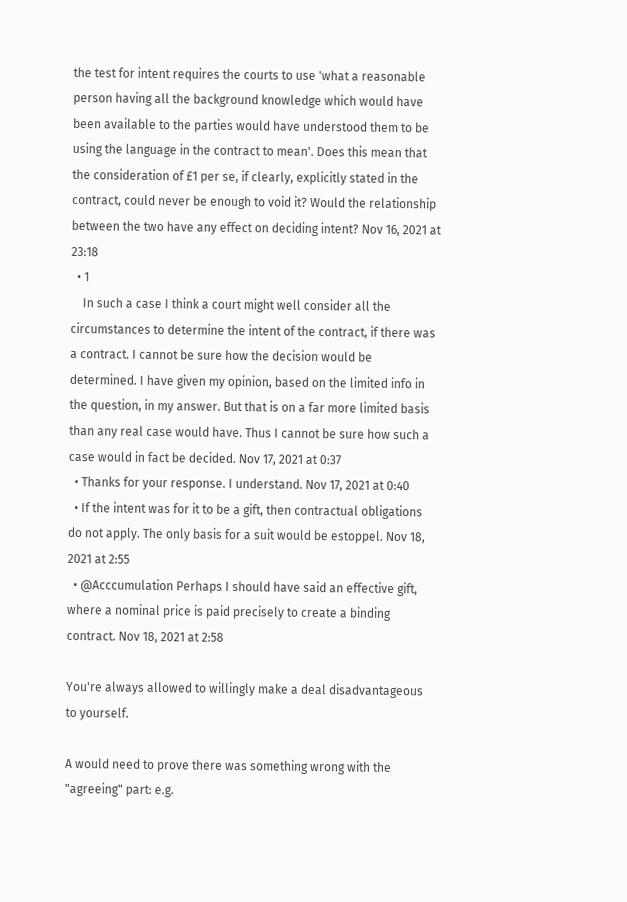the test for intent requires the courts to use 'what a reasonable person having all the background knowledge which would have been available to the parties would have understood them to be using the language in the contract to mean'. Does this mean that the consideration of £1 per se, if clearly, explicitly stated in the contract, could never be enough to void it? Would the relationship between the two have any effect on deciding intent? Nov 16, 2021 at 23:18
  • 1
    In such a case I think a court might well consider all the circumstances to determine the intent of the contract, if there was a contract. I cannot be sure how the decision would be determined. I have given my opinion, based on the limited info in the question, in my answer. But that is on a far more limited basis than any real case would have. Thus I cannot be sure how such a case would in fact be decided. Nov 17, 2021 at 0:37
  • Thanks for your response. I understand. Nov 17, 2021 at 0:40
  • If the intent was for it to be a gift, then contractual obligations do not apply. The only basis for a suit would be estoppel. Nov 18, 2021 at 2:55
  • @Acccumulation Perhaps I should have said an effective gift, where a nominal price is paid precisely to create a binding contract. Nov 18, 2021 at 2:58

You're always allowed to willingly make a deal disadvantageous to yourself.

A would need to prove there was something wrong with the "agreeing" part: e.g.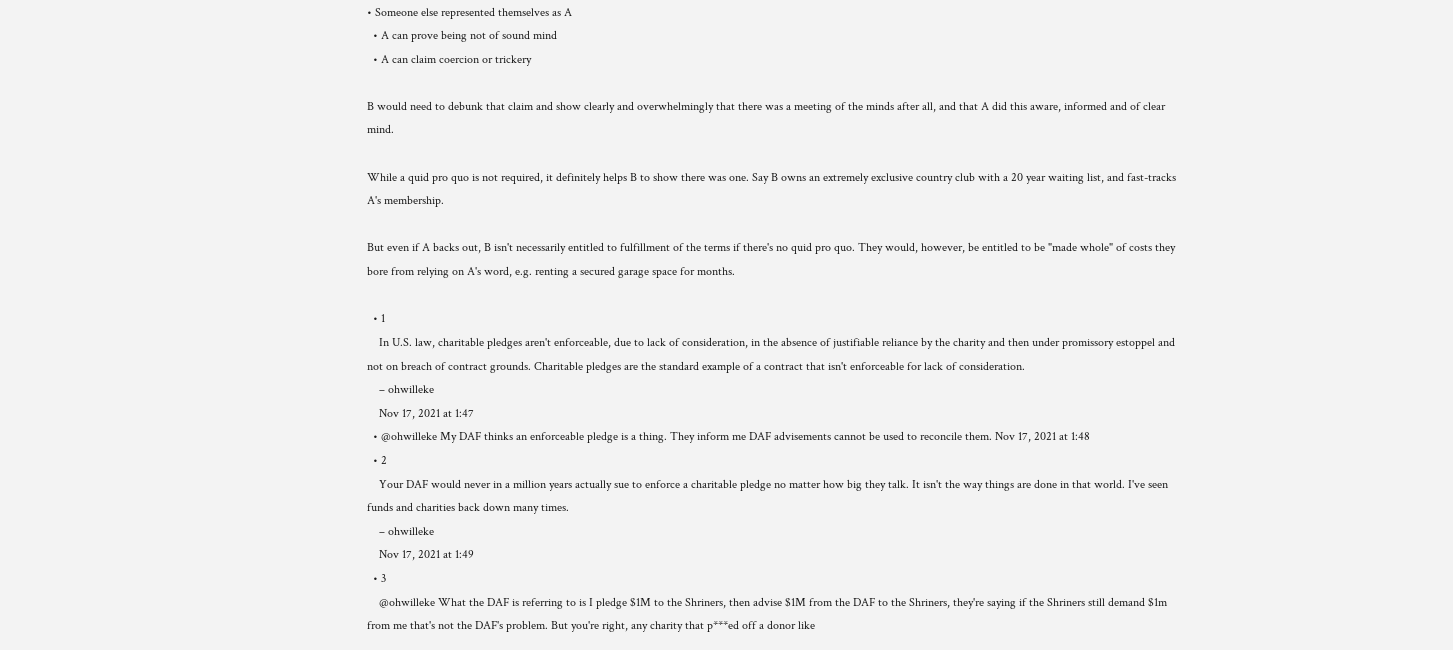• Someone else represented themselves as A
  • A can prove being not of sound mind
  • A can claim coercion or trickery

B would need to debunk that claim and show clearly and overwhelmingly that there was a meeting of the minds after all, and that A did this aware, informed and of clear mind.

While a quid pro quo is not required, it definitely helps B to show there was one. Say B owns an extremely exclusive country club with a 20 year waiting list, and fast-tracks A's membership.

But even if A backs out, B isn't necessarily entitled to fulfillment of the terms if there's no quid pro quo. They would, however, be entitled to be "made whole" of costs they bore from relying on A's word, e.g. renting a secured garage space for months.

  • 1
    In U.S. law, charitable pledges aren't enforceable, due to lack of consideration, in the absence of justifiable reliance by the charity and then under promissory estoppel and not on breach of contract grounds. Charitable pledges are the standard example of a contract that isn't enforceable for lack of consideration.
    – ohwilleke
    Nov 17, 2021 at 1:47
  • @ohwilleke My DAF thinks an enforceable pledge is a thing. They inform me DAF advisements cannot be used to reconcile them. Nov 17, 2021 at 1:48
  • 2
    Your DAF would never in a million years actually sue to enforce a charitable pledge no matter how big they talk. It isn't the way things are done in that world. I've seen funds and charities back down many times.
    – ohwilleke
    Nov 17, 2021 at 1:49
  • 3
    @ohwilleke What the DAF is referring to is I pledge $1M to the Shriners, then advise $1M from the DAF to the Shriners, they're saying if the Shriners still demand $1m from me that's not the DAF's problem. But you're right, any charity that p***ed off a donor like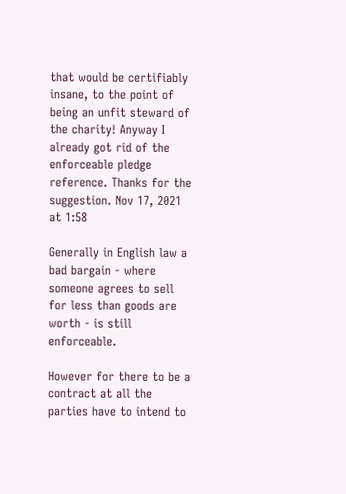that would be certifiably insane, to the point of being an unfit steward of the charity! Anyway I already got rid of the enforceable pledge reference. Thanks for the suggestion. Nov 17, 2021 at 1:58

Generally in English law a bad bargain - where someone agrees to sell for less than goods are worth - is still enforceable.

However for there to be a contract at all the parties have to intend to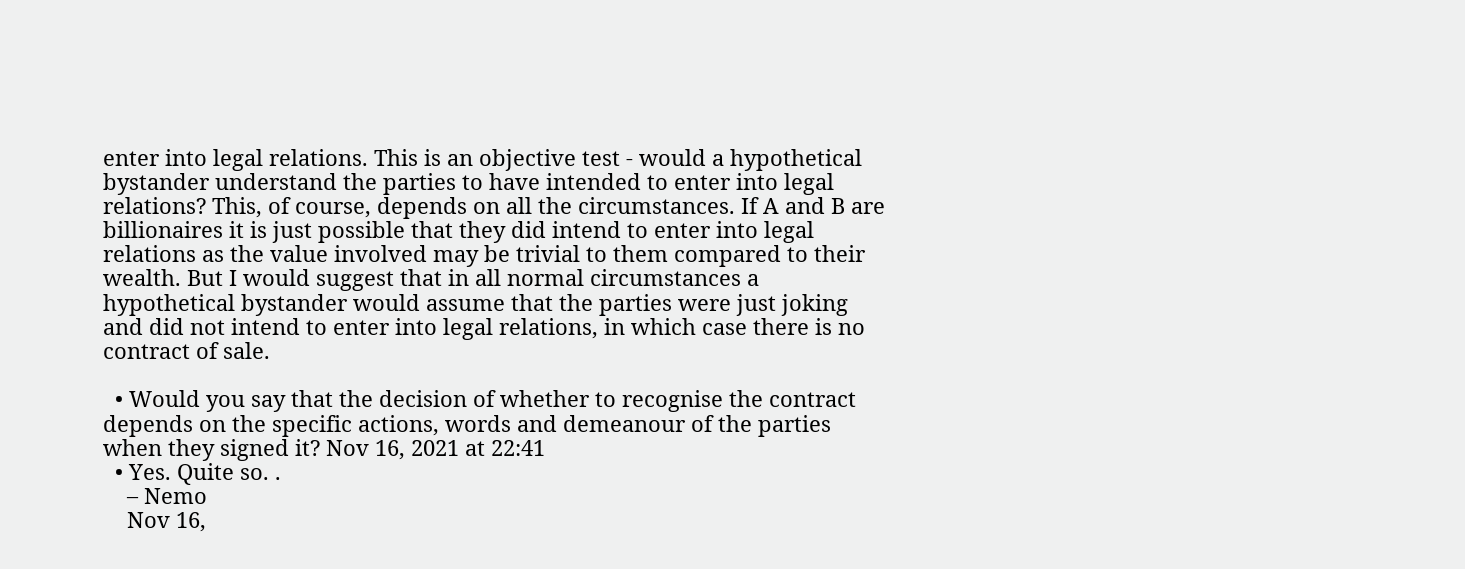enter into legal relations. This is an objective test - would a hypothetical bystander understand the parties to have intended to enter into legal relations? This, of course, depends on all the circumstances. If A and B are billionaires it is just possible that they did intend to enter into legal relations as the value involved may be trivial to them compared to their wealth. But I would suggest that in all normal circumstances a hypothetical bystander would assume that the parties were just joking and did not intend to enter into legal relations, in which case there is no contract of sale.

  • Would you say that the decision of whether to recognise the contract depends on the specific actions, words and demeanour of the parties when they signed it? Nov 16, 2021 at 22:41
  • Yes. Quite so. .
    – Nemo
    Nov 16,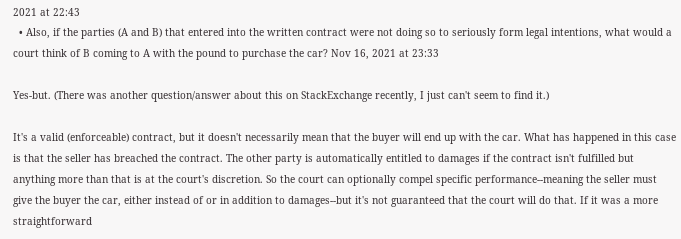2021 at 22:43
  • Also, if the parties (A and B) that entered into the written contract were not doing so to seriously form legal intentions, what would a court think of B coming to A with the pound to purchase the car? Nov 16, 2021 at 23:33

Yes-but. (There was another question/answer about this on StackExchange recently, I just can't seem to find it.)

It's a valid (enforceable) contract, but it doesn't necessarily mean that the buyer will end up with the car. What has happened in this case is that the seller has breached the contract. The other party is automatically entitled to damages if the contract isn't fulfilled but anything more than that is at the court's discretion. So the court can optionally compel specific performance--meaning the seller must give the buyer the car, either instead of or in addition to damages--but it's not guaranteed that the court will do that. If it was a more straightforward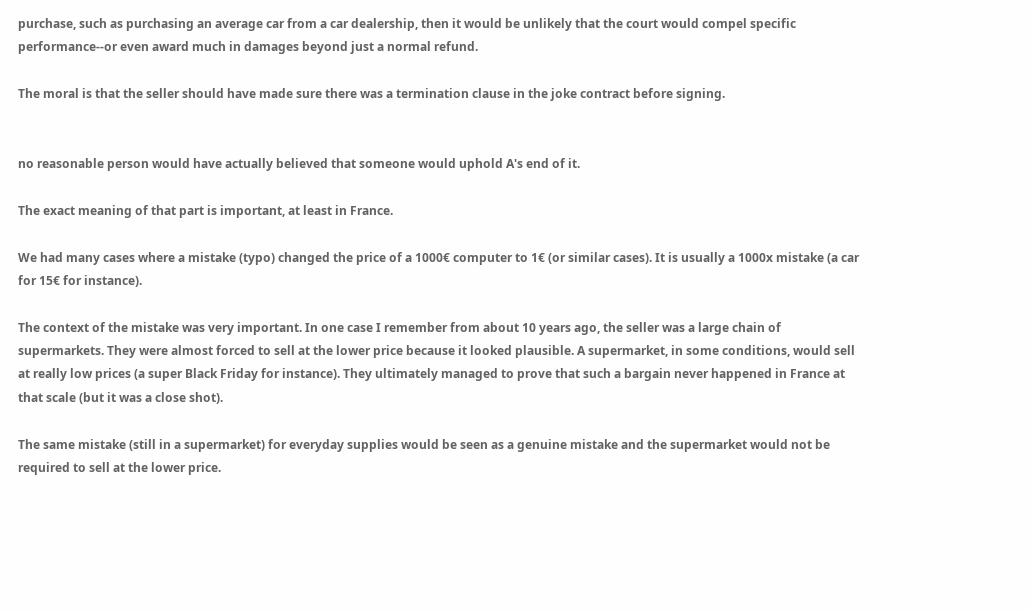purchase, such as purchasing an average car from a car dealership, then it would be unlikely that the court would compel specific performance--or even award much in damages beyond just a normal refund.

The moral is that the seller should have made sure there was a termination clause in the joke contract before signing.


no reasonable person would have actually believed that someone would uphold A's end of it.

The exact meaning of that part is important, at least in France.

We had many cases where a mistake (typo) changed the price of a 1000€ computer to 1€ (or similar cases). It is usually a 1000x mistake (a car for 15€ for instance).

The context of the mistake was very important. In one case I remember from about 10 years ago, the seller was a large chain of supermarkets. They were almost forced to sell at the lower price because it looked plausible. A supermarket, in some conditions, would sell at really low prices (a super Black Friday for instance). They ultimately managed to prove that such a bargain never happened in France at that scale (but it was a close shot).

The same mistake (still in a supermarket) for everyday supplies would be seen as a genuine mistake and the supermarket would not be required to sell at the lower price.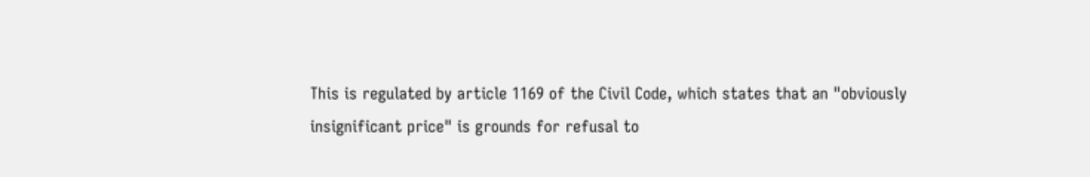This is regulated by article 1169 of the Civil Code, which states that an "obviously insignificant price" is grounds for refusal to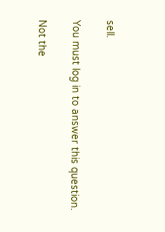sell.

You must log in to answer this question.

Not the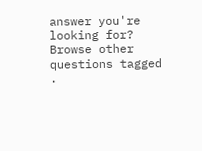answer you're looking for? Browse other questions tagged .